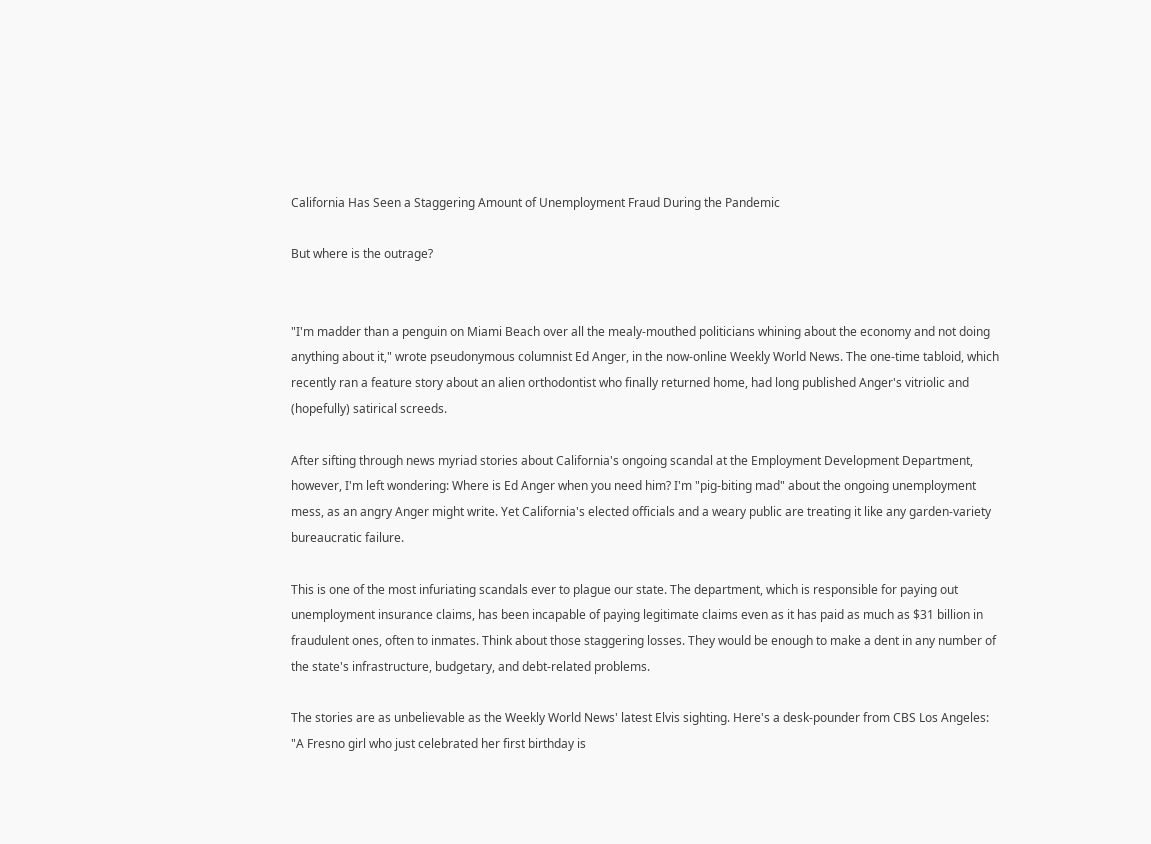California Has Seen a Staggering Amount of Unemployment Fraud During the Pandemic

But where is the outrage?


"I'm madder than a penguin on Miami Beach over all the mealy-mouthed politicians whining about the economy and not doing anything about it," wrote pseudonymous columnist Ed Anger, in the now-online Weekly World News. The one-time tabloid, which recently ran a feature story about an alien orthodontist who finally returned home, had long published Anger's vitriolic and (hopefully) satirical screeds.

After sifting through news myriad stories about California's ongoing scandal at the Employment Development Department, however, I'm left wondering: Where is Ed Anger when you need him? I'm "pig-biting mad" about the ongoing unemployment mess, as an angry Anger might write. Yet California's elected officials and a weary public are treating it like any garden-variety bureaucratic failure.

This is one of the most infuriating scandals ever to plague our state. The department, which is responsible for paying out unemployment insurance claims, has been incapable of paying legitimate claims even as it has paid as much as $31 billion in fraudulent ones, often to inmates. Think about those staggering losses. They would be enough to make a dent in any number of the state's infrastructure, budgetary, and debt-related problems.

The stories are as unbelievable as the Weekly World News' latest Elvis sighting. Here's a desk-pounder from CBS Los Angeles: "A Fresno girl who just celebrated her first birthday is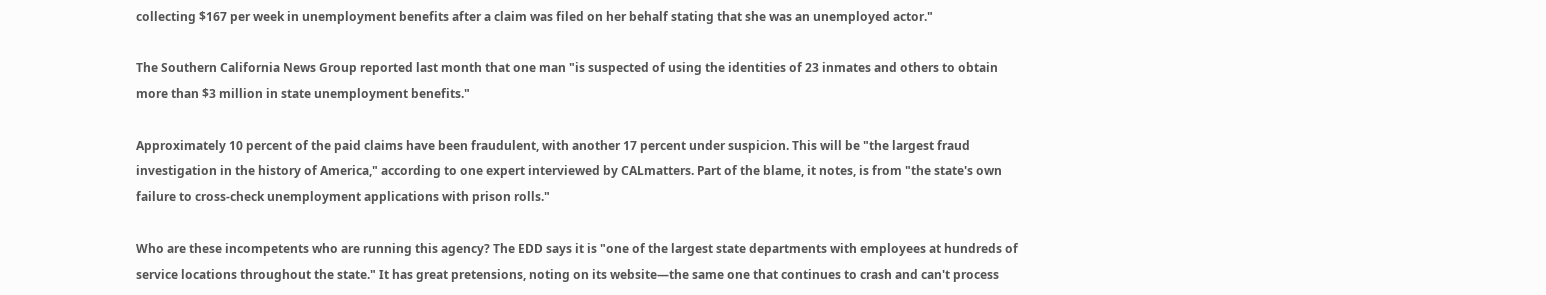collecting $167 per week in unemployment benefits after a claim was filed on her behalf stating that she was an unemployed actor."

The Southern California News Group reported last month that one man "is suspected of using the identities of 23 inmates and others to obtain more than $3 million in state unemployment benefits."

Approximately 10 percent of the paid claims have been fraudulent, with another 17 percent under suspicion. This will be "the largest fraud investigation in the history of America," according to one expert interviewed by CALmatters. Part of the blame, it notes, is from "the state's own failure to cross-check unemployment applications with prison rolls."

Who are these incompetents who are running this agency? The EDD says it is "one of the largest state departments with employees at hundreds of service locations throughout the state." It has great pretensions, noting on its website—the same one that continues to crash and can't process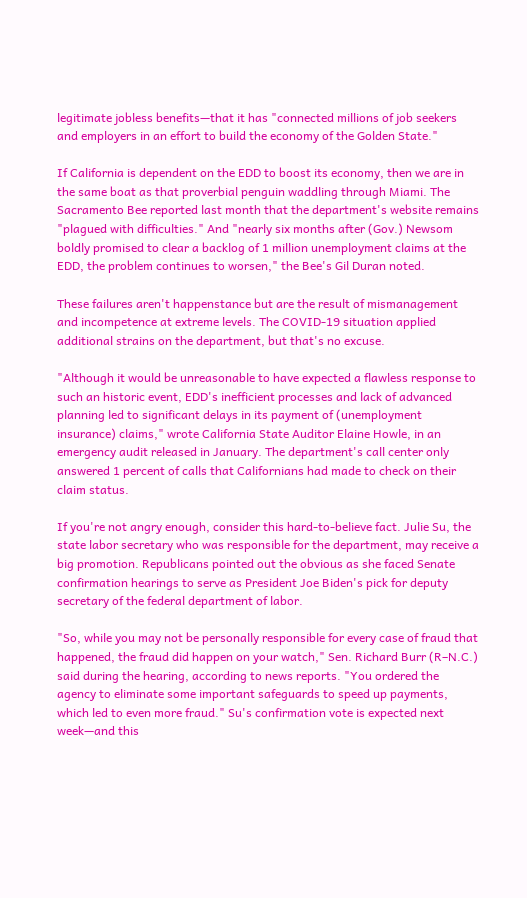legitimate jobless benefits—that it has "connected millions of job seekers and employers in an effort to build the economy of the Golden State."

If California is dependent on the EDD to boost its economy, then we are in the same boat as that proverbial penguin waddling through Miami. The Sacramento Bee reported last month that the department's website remains "plagued with difficulties." And "nearly six months after (Gov.) Newsom boldly promised to clear a backlog of 1 million unemployment claims at the EDD, the problem continues to worsen," the Bee's Gil Duran noted.

These failures aren't happenstance but are the result of mismanagement and incompetence at extreme levels. The COVID-19 situation applied additional strains on the department, but that's no excuse.

"Although it would be unreasonable to have expected a flawless response to such an historic event, EDD's inefficient processes and lack of advanced planning led to significant delays in its payment of (unemployment insurance) claims," wrote California State Auditor Elaine Howle, in an emergency audit released in January. The department's call center only answered 1 percent of calls that Californians had made to check on their claim status.

If you're not angry enough, consider this hard-to-believe fact. Julie Su, the state labor secretary who was responsible for the department, may receive a big promotion. Republicans pointed out the obvious as she faced Senate confirmation hearings to serve as President Joe Biden's pick for deputy secretary of the federal department of labor.

"So, while you may not be personally responsible for every case of fraud that happened, the fraud did happen on your watch," Sen. Richard Burr (R–N.C.) said during the hearing, according to news reports. "You ordered the agency to eliminate some important safeguards to speed up payments, which led to even more fraud." Su's confirmation vote is expected next week—and this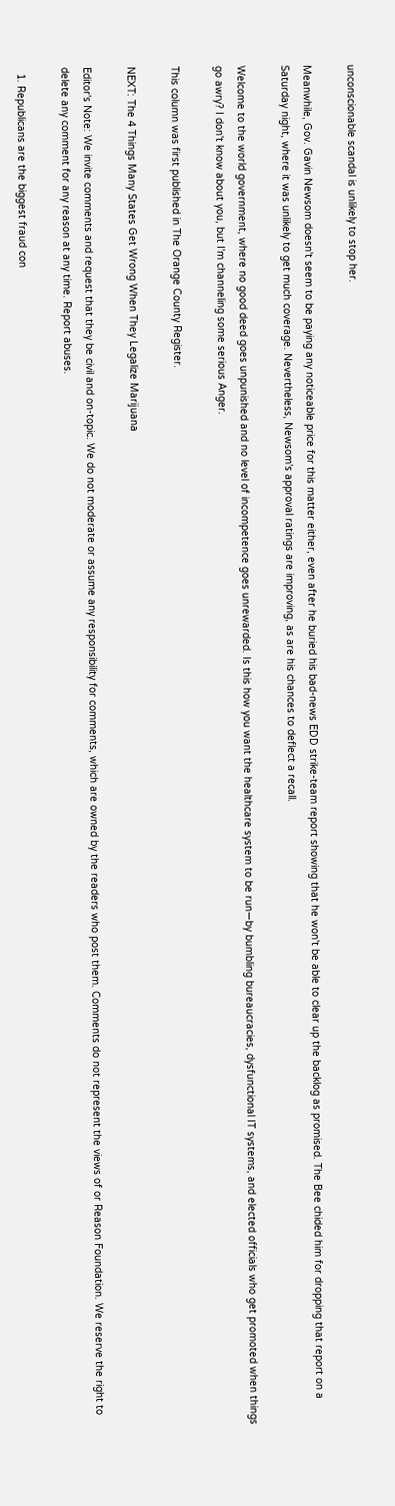unconscionable scandal is unlikely to stop her.

Meanwhile, Gov. Gavin Newsom doesn't seem to be paying any noticeable price for this matter either, even after he buried his bad-news EDD strike-team report showing that he won't be able to clear up the backlog as promised. The Bee chided him for dropping that report on a Saturday night, where it was unlikely to get much coverage. Nevertheless, Newsom's approval ratings are improving, as are his chances to deflect a recall.

Welcome to the world government, where no good deed goes unpunished and no level of incompetence goes unrewarded. Is this how you want the healthcare system to be run—by bumbling bureaucracies, dysfunctional IT systems, and elected officials who get promoted when things go awry? I don't know about you, but I'm channeling some serious Anger.

This column was first published in The Orange County Register.

NEXT: The 4 Things Many States Get Wrong When They Legalize Marijuana

Editor's Note: We invite comments and request that they be civil and on-topic. We do not moderate or assume any responsibility for comments, which are owned by the readers who post them. Comments do not represent the views of or Reason Foundation. We reserve the right to delete any comment for any reason at any time. Report abuses.

  1. Republicans are the biggest fraud con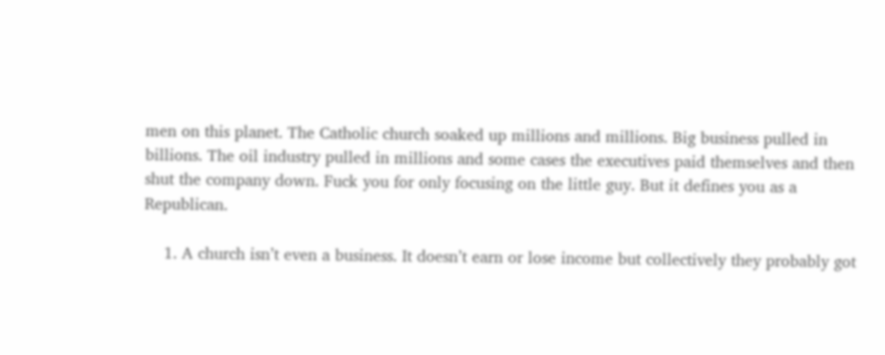men on this planet. The Catholic church soaked up millions and millions. Big business pulled in billions. The oil industry pulled in millions and some cases the executives paid themselves and then shut the company down. Fuck you for only focusing on the little guy. But it defines you as a Republican.

    1. A church isn’t even a business. It doesn’t earn or lose income but collectively they probably got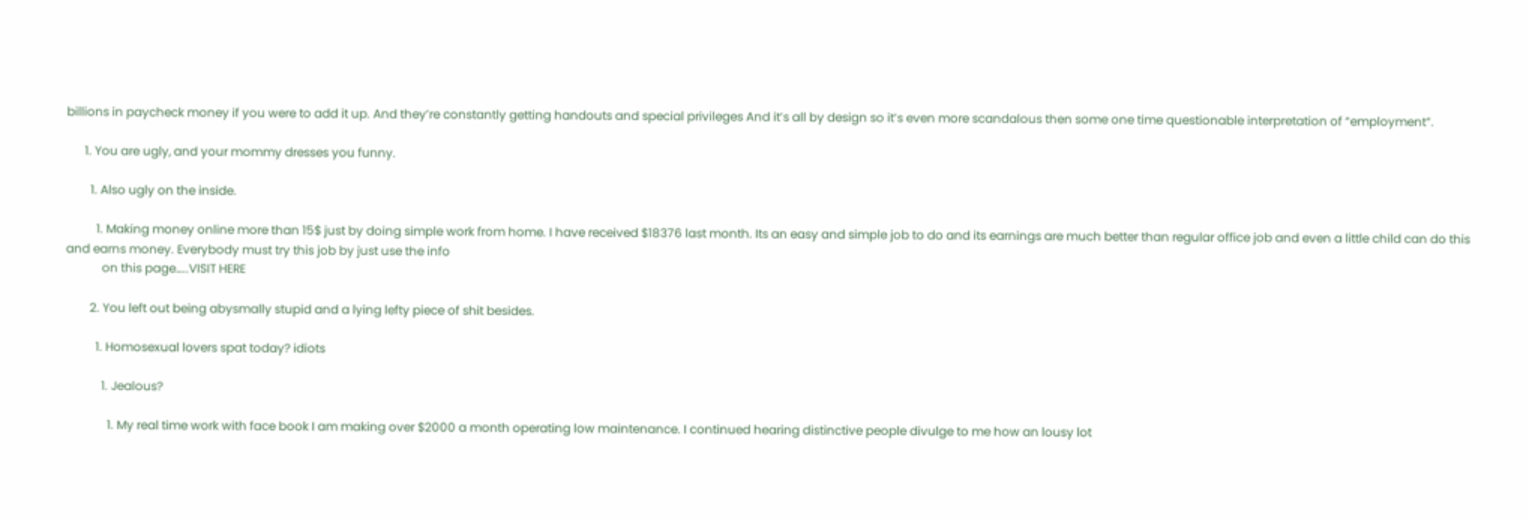billions in paycheck money if you were to add it up. And they’re constantly getting handouts and special privileges And it’s all by design so it’s even more scandalous then some one time questionable interpretation of “employment”.

      1. You are ugly, and your mommy dresses you funny.

        1. Also ugly on the inside.

          1. Making money online more than 15$ just by doing simple work from home. I have received $18376 last month. Its an easy and simple job to do and its earnings are much better than regular office job and even a little child can do this and earns money. Everybody must try this job by just use the info
            on this page…..VISIT HERE

        2. You left out being abysmally stupid and a lying lefty piece of shit besides.

          1. Homosexual lovers spat today? idiots

            1. Jealous?

              1. My real time work with face book I am making over $2000 a month operating low maintenance. I continued hearing distinctive people divulge to me how an lousy lot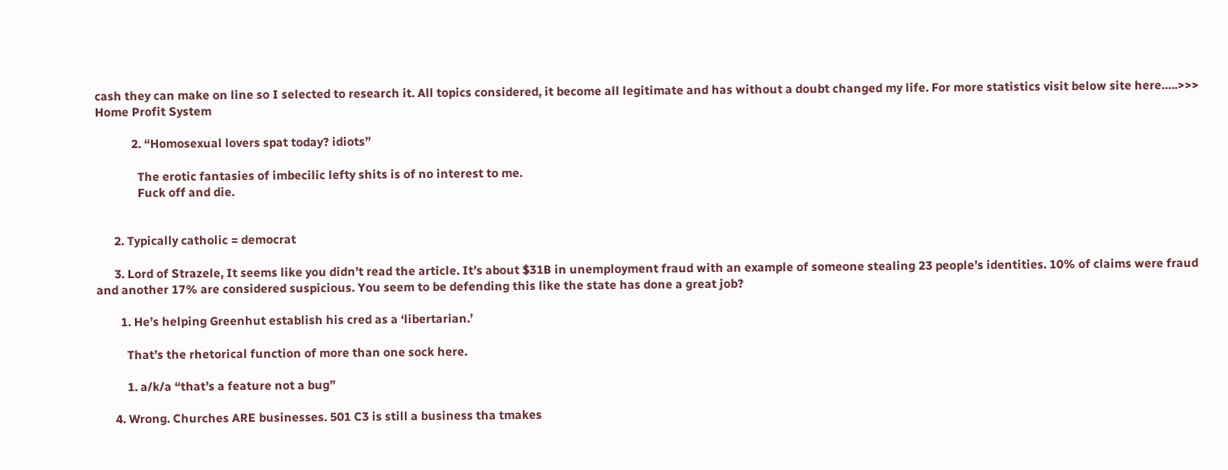cash they can make on line so I selected to research it. All topics considered, it become all legitimate and has without a doubt changed my life. For more statistics visit below site here…..>>> Home Profit System

            2. “Homosexual lovers spat today? idiots”

              The erotic fantasies of imbecilic lefty shits is of no interest to me.
              Fuck off and die.


      2. Typically catholic = democrat

      3. Lord of Strazele, It seems like you didn’t read the article. It’s about $31B in unemployment fraud with an example of someone stealing 23 people’s identities. 10% of claims were fraud and another 17% are considered suspicious. You seem to be defending this like the state has done a great job?

        1. He’s helping Greenhut establish his cred as a ‘libertarian.’

          That’s the rhetorical function of more than one sock here.

          1. a/k/a “that’s a feature not a bug”

      4. Wrong. Churches ARE businesses. 501 C3 is still a business tha tmakes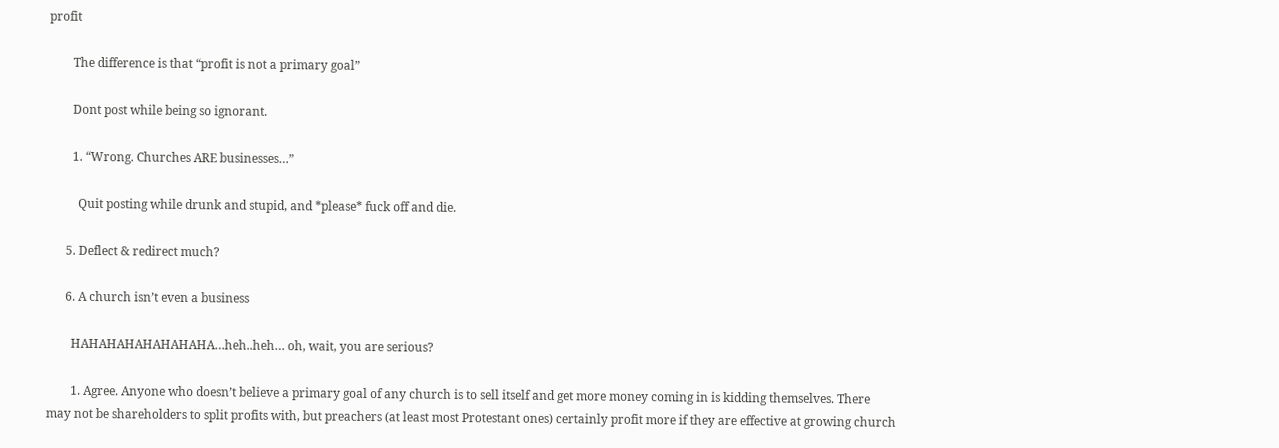profit

        The difference is that “profit is not a primary goal”

        Dont post while being so ignorant.

        1. “Wrong. Churches ARE businesses…”

          Quit posting while drunk and stupid, and *please* fuck off and die.

      5. Deflect & redirect much?

      6. A church isn’t even a business

        HAHAHAHAHAHAHAHA…heh..heh… oh, wait, you are serious?

        1. Agree. Anyone who doesn’t believe a primary goal of any church is to sell itself and get more money coming in is kidding themselves. There may not be shareholders to split profits with, but preachers (at least most Protestant ones) certainly profit more if they are effective at growing church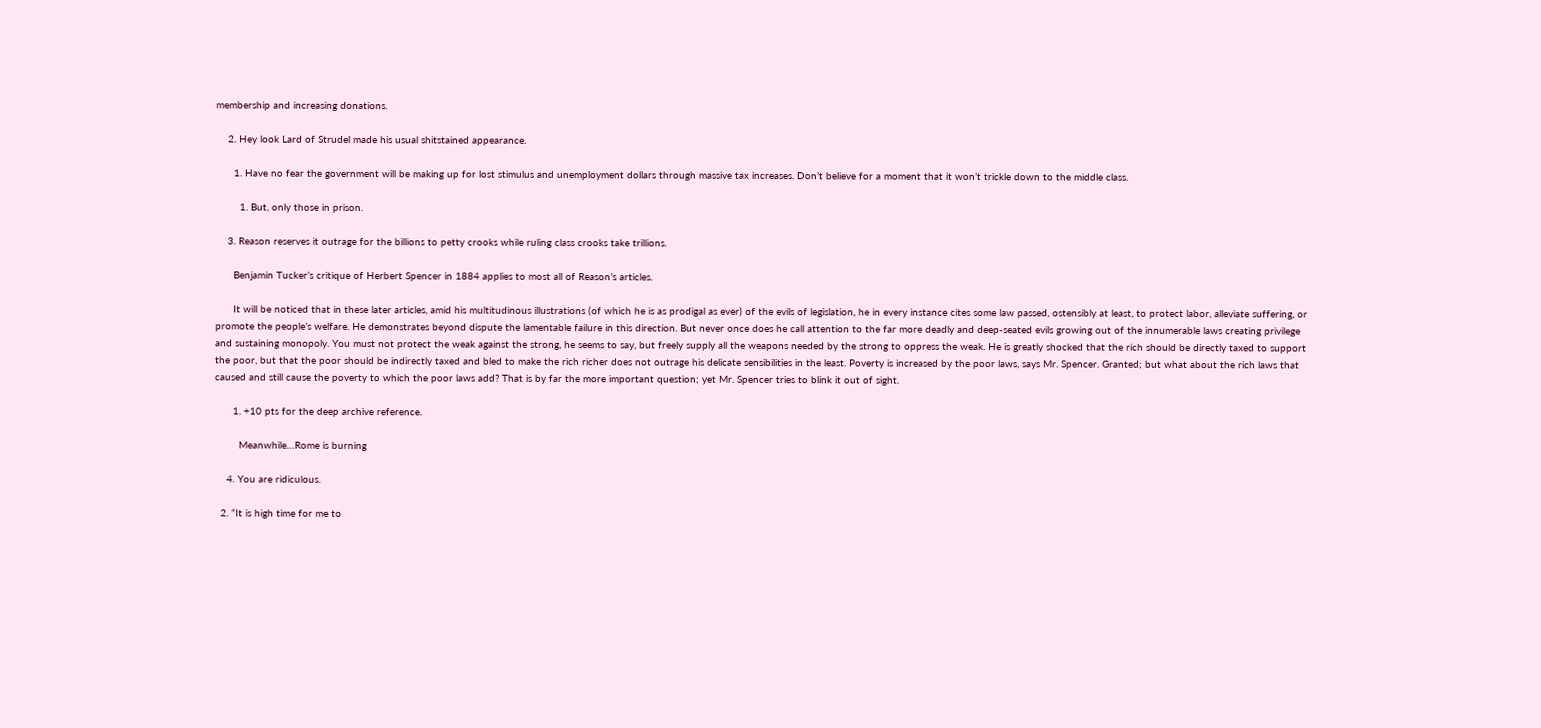membership and increasing donations.

    2. Hey look Lard of Strudel made his usual shitstained appearance.

      1. Have no fear the government will be making up for lost stimulus and unemployment dollars through massive tax increases. Don’t believe for a moment that it won’t trickle down to the middle class.

        1. But, only those in prison.

    3. Reason reserves it outrage for the billions to petty crooks while ruling class crooks take trillions.

      Benjamin Tucker’s critique of Herbert Spencer in 1884 applies to most all of Reason’s articles.

      It will be noticed that in these later articles, amid his multitudinous illustrations (of which he is as prodigal as ever) of the evils of legislation, he in every instance cites some law passed, ostensibly at least, to protect labor, alleviate suffering, or promote the people’s welfare. He demonstrates beyond dispute the lamentable failure in this direction. But never once does he call attention to the far more deadly and deep-seated evils growing out of the innumerable laws creating privilege and sustaining monopoly. You must not protect the weak against the strong, he seems to say, but freely supply all the weapons needed by the strong to oppress the weak. He is greatly shocked that the rich should be directly taxed to support the poor, but that the poor should be indirectly taxed and bled to make the rich richer does not outrage his delicate sensibilities in the least. Poverty is increased by the poor laws, says Mr. Spencer. Granted; but what about the rich laws that caused and still cause the poverty to which the poor laws add? That is by far the more important question; yet Mr. Spencer tries to blink it out of sight.

      1. +10 pts for the deep archive reference.

        Meanwhile…Rome is burning

    4. You are ridiculous.

  2. “It is high time for me to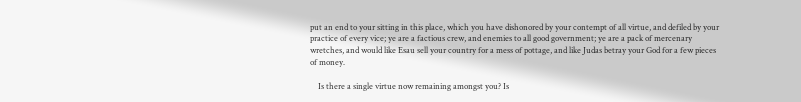put an end to your sitting in this place, which you have dishonored by your contempt of all virtue, and defiled by your practice of every vice; ye are a factious crew, and enemies to all good government; ye are a pack of mercenary wretches, and would like Esau sell your country for a mess of pottage, and like Judas betray your God for a few pieces of money.

    Is there a single virtue now remaining amongst you? Is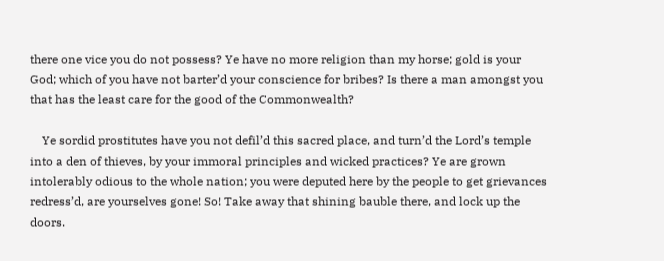there one vice you do not possess? Ye have no more religion than my horse; gold is your God; which of you have not barter’d your conscience for bribes? Is there a man amongst you that has the least care for the good of the Commonwealth?

    Ye sordid prostitutes have you not defil’d this sacred place, and turn’d the Lord’s temple into a den of thieves, by your immoral principles and wicked practices? Ye are grown intolerably odious to the whole nation; you were deputed here by the people to get grievances redress’d, are yourselves gone! So! Take away that shining bauble there, and lock up the doors.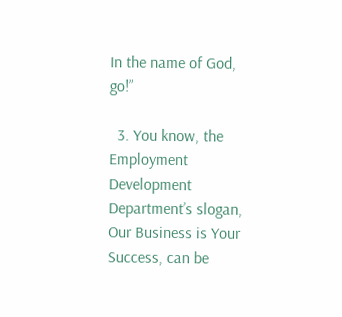In the name of God, go!”

  3. You know, the Employment Development Department’s slogan, Our Business is Your Success, can be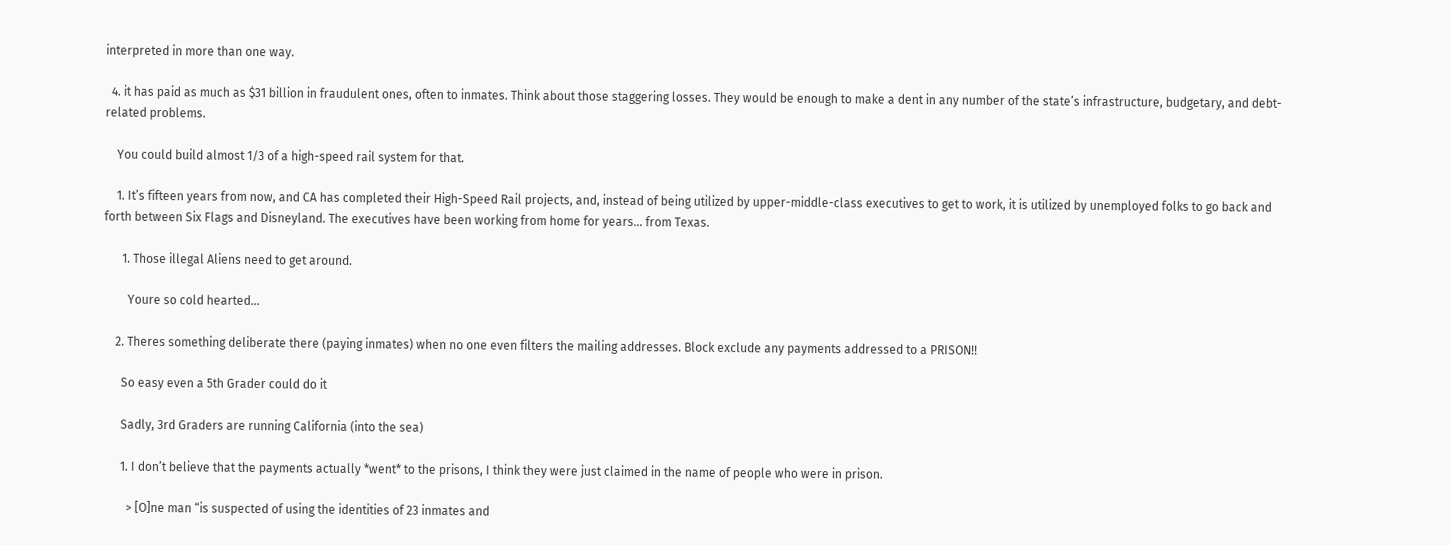interpreted in more than one way.

  4. it has paid as much as $31 billion in fraudulent ones, often to inmates. Think about those staggering losses. They would be enough to make a dent in any number of the state’s infrastructure, budgetary, and debt-related problems.

    You could build almost 1/3 of a high-speed rail system for that.

    1. It’s fifteen years from now, and CA has completed their High-Speed Rail projects, and, instead of being utilized by upper-middle-class executives to get to work, it is utilized by unemployed folks to go back and forth between Six Flags and Disneyland. The executives have been working from home for years… from Texas.

      1. Those illegal Aliens need to get around.

        Youre so cold hearted…

    2. Theres something deliberate there (paying inmates) when no one even filters the mailing addresses. Block exclude any payments addressed to a PRISON!!

      So easy even a 5th Grader could do it

      Sadly, 3rd Graders are running California (into the sea)

      1. I don’t believe that the payments actually *went* to the prisons, I think they were just claimed in the name of people who were in prison.

        > [O]ne man “is suspected of using the identities of 23 inmates and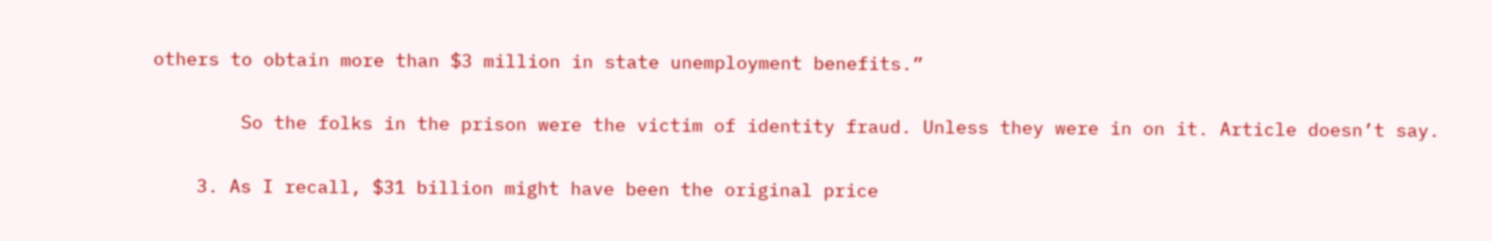others to obtain more than $3 million in state unemployment benefits.”

        So the folks in the prison were the victim of identity fraud. Unless they were in on it. Article doesn’t say.

    3. As I recall, $31 billion might have been the original price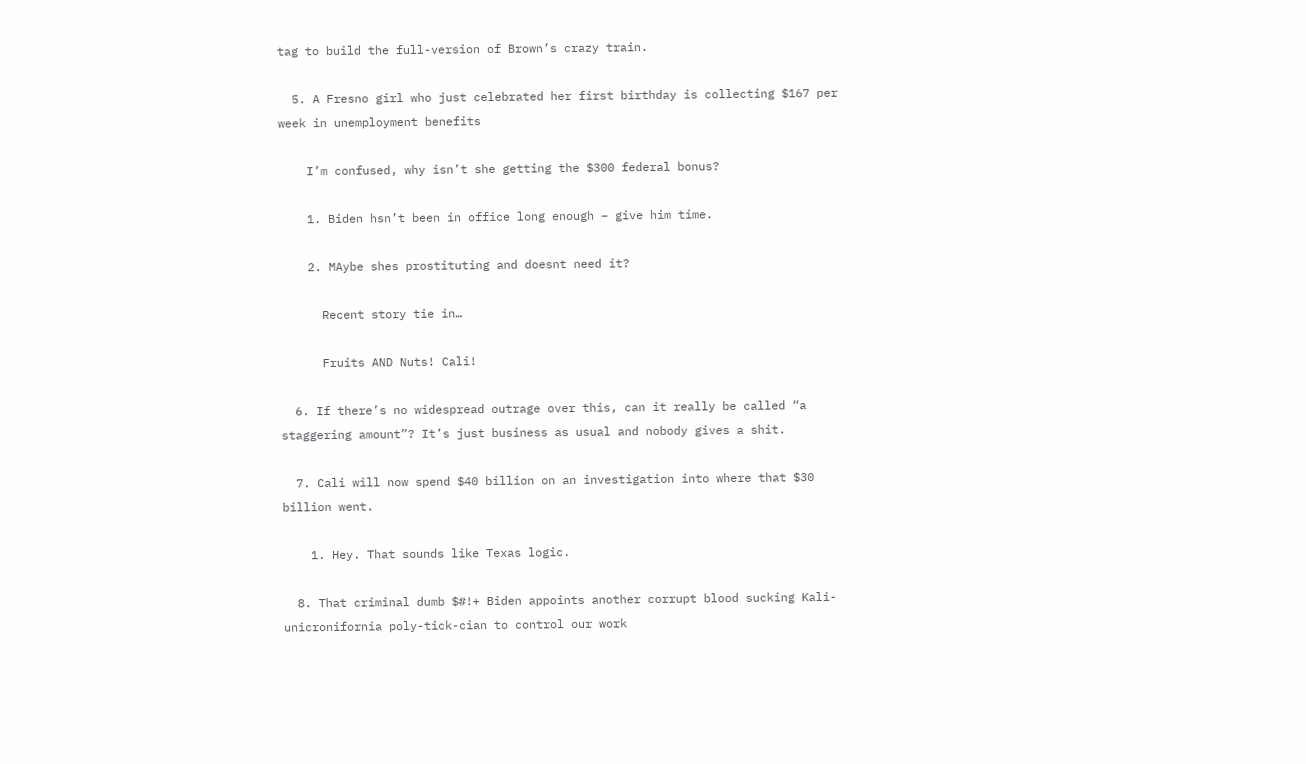tag to build the full-version of Brown’s crazy train.

  5. A Fresno girl who just celebrated her first birthday is collecting $167 per week in unemployment benefits

    I’m confused, why isn’t she getting the $300 federal bonus?

    1. Biden hsn’t been in office long enough – give him time.

    2. MAybe shes prostituting and doesnt need it?

      Recent story tie in…

      Fruits AND Nuts! Cali!

  6. If there’s no widespread outrage over this, can it really be called “a staggering amount”? It’s just business as usual and nobody gives a shit.

  7. Cali will now spend $40 billion on an investigation into where that $30 billion went.

    1. Hey. That sounds like Texas logic.

  8. That criminal dumb $#!+ Biden appoints another corrupt blood sucking Kali-unicronifornia poly-tick-cian to control our work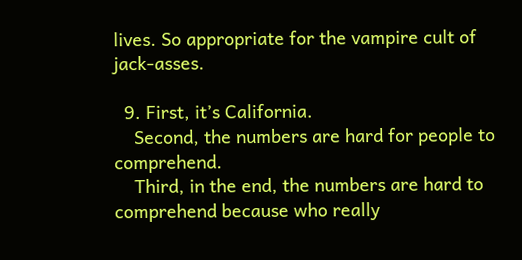lives. So appropriate for the vampire cult of jack-asses.

  9. First, it’s California.
    Second, the numbers are hard for people to comprehend.
    Third, in the end, the numbers are hard to comprehend because who really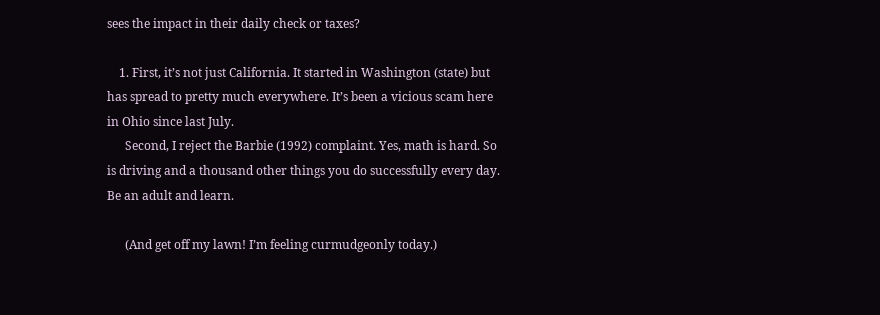sees the impact in their daily check or taxes?

    1. First, it’s not just California. It started in Washington (state) but has spread to pretty much everywhere. It’s been a vicious scam here in Ohio since last July.
      Second, I reject the Barbie (1992) complaint. Yes, math is hard. So is driving and a thousand other things you do successfully every day. Be an adult and learn.

      (And get off my lawn! I’m feeling curmudgeonly today.)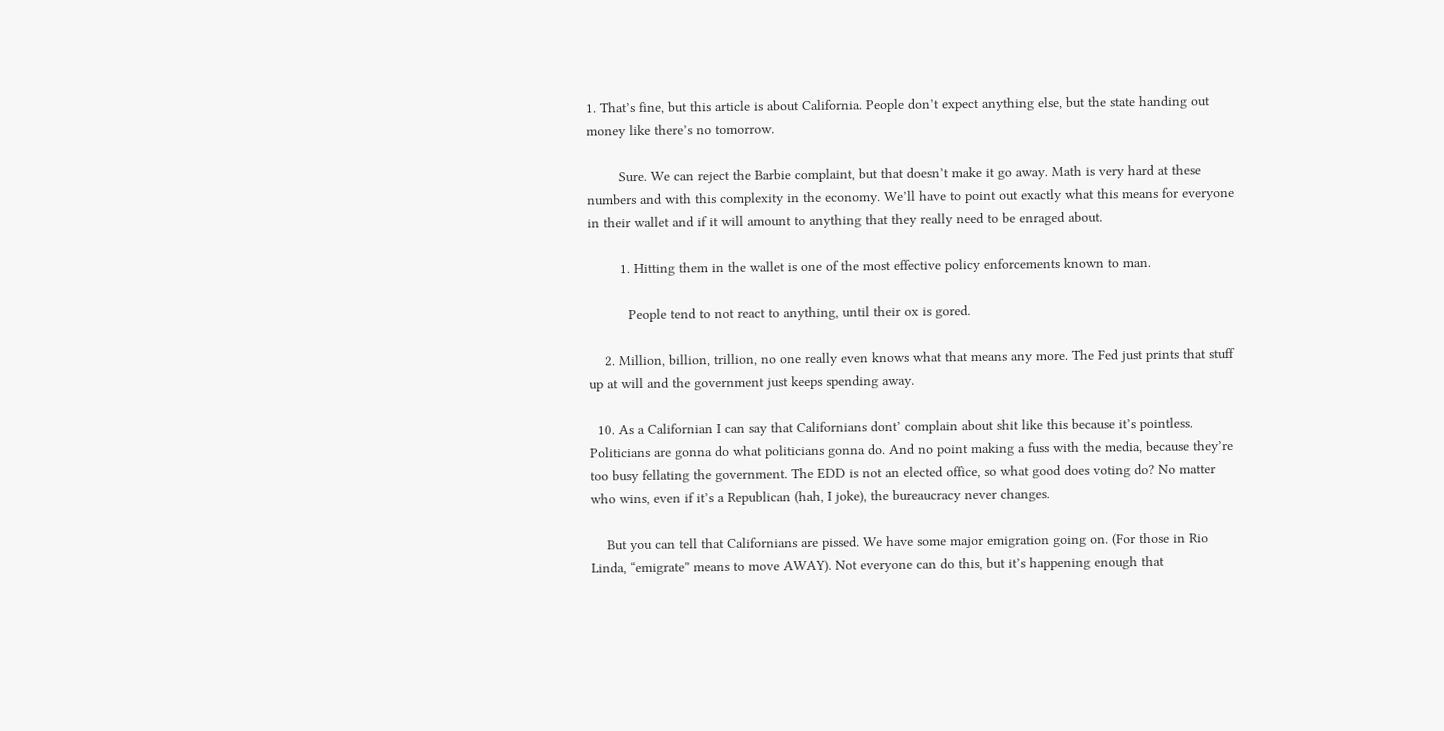1. That’s fine, but this article is about California. People don’t expect anything else, but the state handing out money like there’s no tomorrow.

        Sure. We can reject the Barbie complaint, but that doesn’t make it go away. Math is very hard at these numbers and with this complexity in the economy. We’ll have to point out exactly what this means for everyone in their wallet and if it will amount to anything that they really need to be enraged about.

        1. Hitting them in the wallet is one of the most effective policy enforcements known to man.

          People tend to not react to anything, until their ox is gored.

    2. Million, billion, trillion, no one really even knows what that means any more. The Fed just prints that stuff up at will and the government just keeps spending away.

  10. As a Californian I can say that Californians dont’ complain about shit like this because it’s pointless. Politicians are gonna do what politicians gonna do. And no point making a fuss with the media, because they’re too busy fellating the government. The EDD is not an elected office, so what good does voting do? No matter who wins, even if it’s a Republican (hah, I joke), the bureaucracy never changes.

    But you can tell that Californians are pissed. We have some major emigration going on. (For those in Rio Linda, “emigrate” means to move AWAY). Not everyone can do this, but it’s happening enough that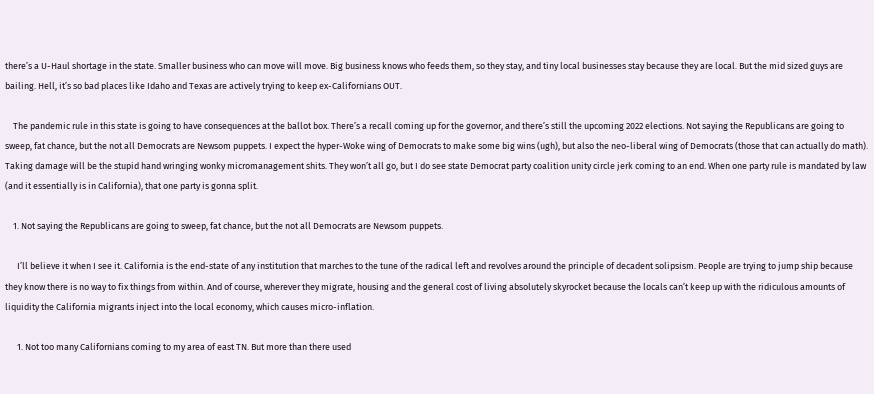there’s a U-Haul shortage in the state. Smaller business who can move will move. Big business knows who feeds them, so they stay, and tiny local businesses stay because they are local. But the mid sized guys are bailing. Hell, it’s so bad places like Idaho and Texas are actively trying to keep ex-Californians OUT.

    The pandemic rule in this state is going to have consequences at the ballot box. There’s a recall coming up for the governor, and there’s still the upcoming 2022 elections. Not saying the Republicans are going to sweep, fat chance, but the not all Democrats are Newsom puppets. I expect the hyper-Woke wing of Democrats to make some big wins (ugh), but also the neo-liberal wing of Democrats (those that can actually do math). Taking damage will be the stupid hand wringing wonky micromanagement shits. They won’t all go, but I do see state Democrat party coalition unity circle jerk coming to an end. When one party rule is mandated by law (and it essentially is in California), that one party is gonna split.

    1. Not saying the Republicans are going to sweep, fat chance, but the not all Democrats are Newsom puppets.

      I’ll believe it when I see it. California is the end-state of any institution that marches to the tune of the radical left and revolves around the principle of decadent solipsism. People are trying to jump ship because they know there is no way to fix things from within. And of course, wherever they migrate, housing and the general cost of living absolutely skyrocket because the locals can’t keep up with the ridiculous amounts of liquidity the California migrants inject into the local economy, which causes micro-inflation.

      1. Not too many Californians coming to my area of east TN. But more than there used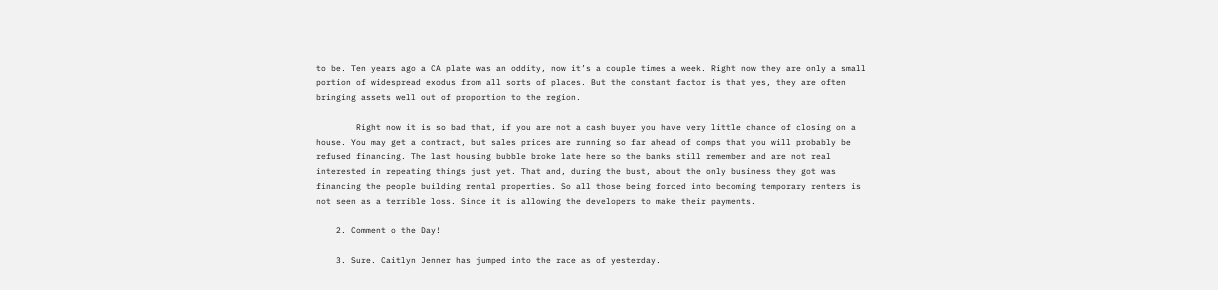to be. Ten years ago a CA plate was an oddity, now it’s a couple times a week. Right now they are only a small portion of widespread exodus from all sorts of places. But the constant factor is that yes, they are often bringing assets well out of proportion to the region.

        Right now it is so bad that, if you are not a cash buyer you have very little chance of closing on a house. You may get a contract, but sales prices are running so far ahead of comps that you will probably be refused financing. The last housing bubble broke late here so the banks still remember and are not real interested in repeating things just yet. That and, during the bust, about the only business they got was financing the people building rental properties. So all those being forced into becoming temporary renters is not seen as a terrible loss. Since it is allowing the developers to make their payments.

    2. Comment o the Day!

    3. Sure. Caitlyn Jenner has jumped into the race as of yesterday.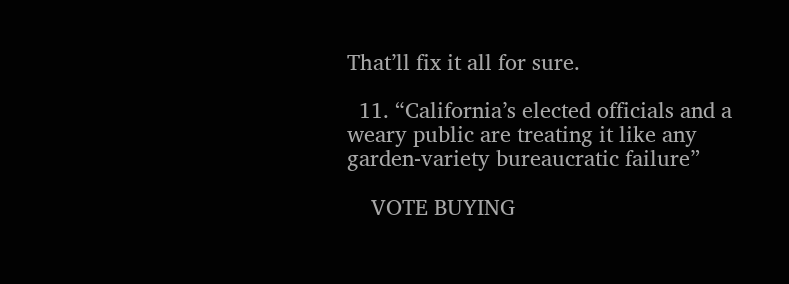That’ll fix it all for sure.

  11. “California’s elected officials and a weary public are treating it like any garden-variety bureaucratic failure”

    VOTE BUYING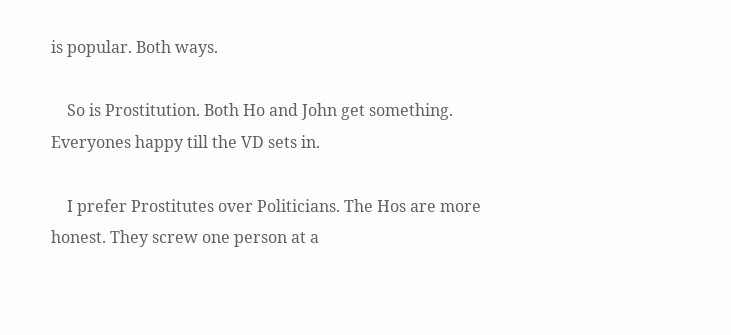is popular. Both ways.

    So is Prostitution. Both Ho and John get something. Everyones happy till the VD sets in.

    I prefer Prostitutes over Politicians. The Hos are more honest. They screw one person at a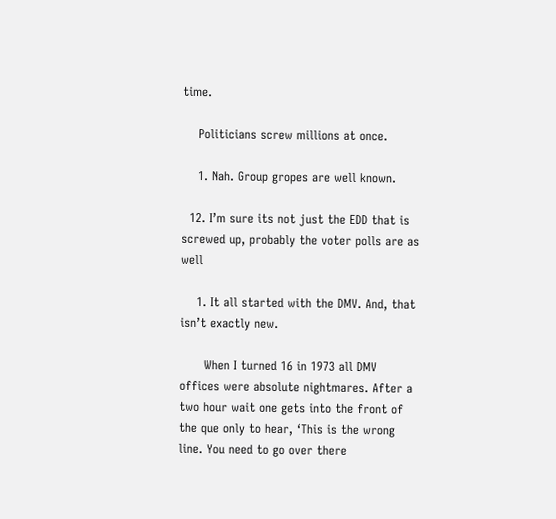time.

    Politicians screw millions at once.

    1. Nah. Group gropes are well known.

  12. I’m sure its not just the EDD that is screwed up, probably the voter polls are as well

    1. It all started with the DMV. And, that isn’t exactly new.

      When I turned 16 in 1973 all DMV offices were absolute nightmares. After a two hour wait one gets into the front of the que only to hear, ‘This is the wrong line. You need to go over there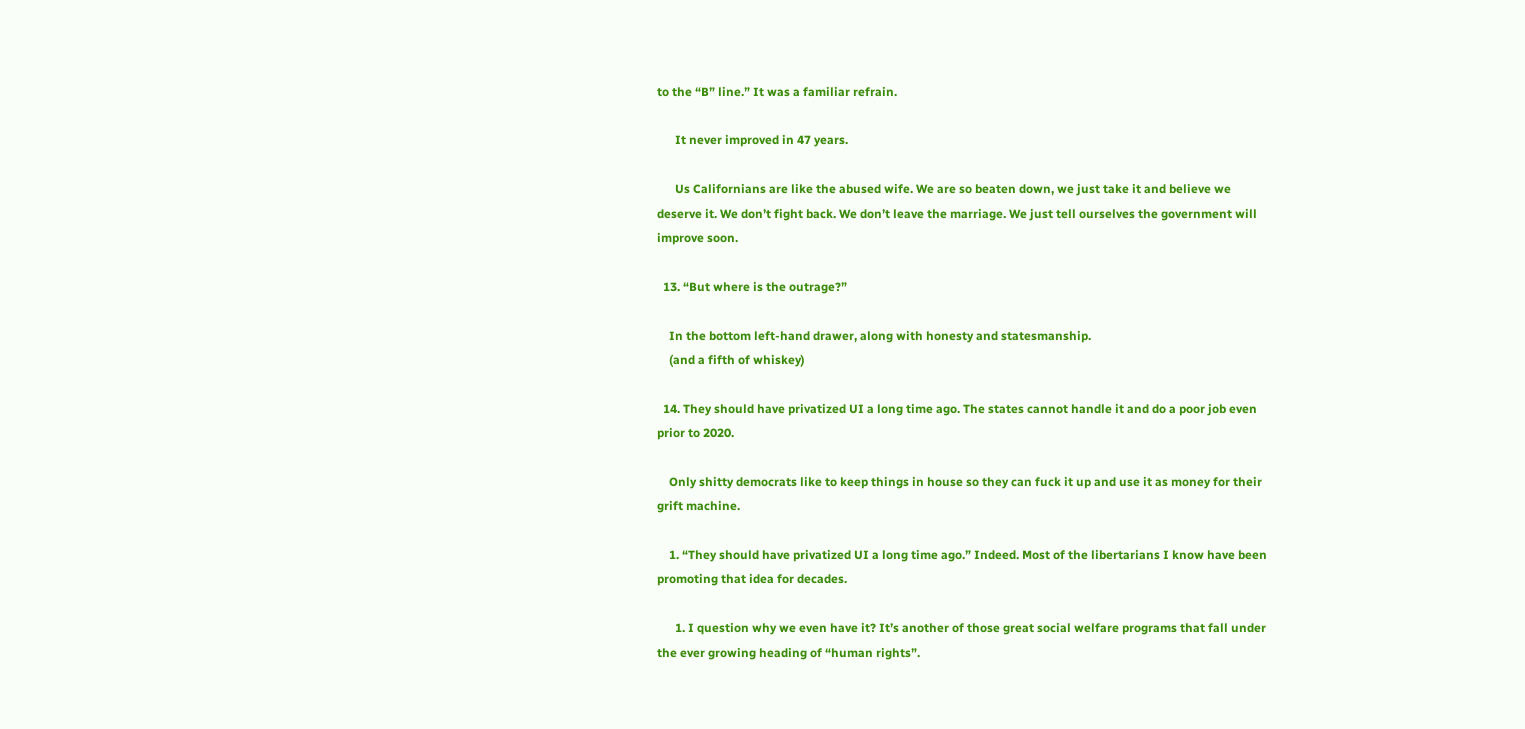to the “B” line.” It was a familiar refrain.

      It never improved in 47 years.

      Us Californians are like the abused wife. We are so beaten down, we just take it and believe we deserve it. We don’t fight back. We don’t leave the marriage. We just tell ourselves the government will improve soon.

  13. “But where is the outrage?”

    In the bottom left-hand drawer, along with honesty and statesmanship.
    (and a fifth of whiskey)

  14. They should have privatized UI a long time ago. The states cannot handle it and do a poor job even prior to 2020.

    Only shitty democrats like to keep things in house so they can fuck it up and use it as money for their grift machine.

    1. “They should have privatized UI a long time ago.” Indeed. Most of the libertarians I know have been promoting that idea for decades.

      1. I question why we even have it? It’s another of those great social welfare programs that fall under the ever growing heading of “human rights”.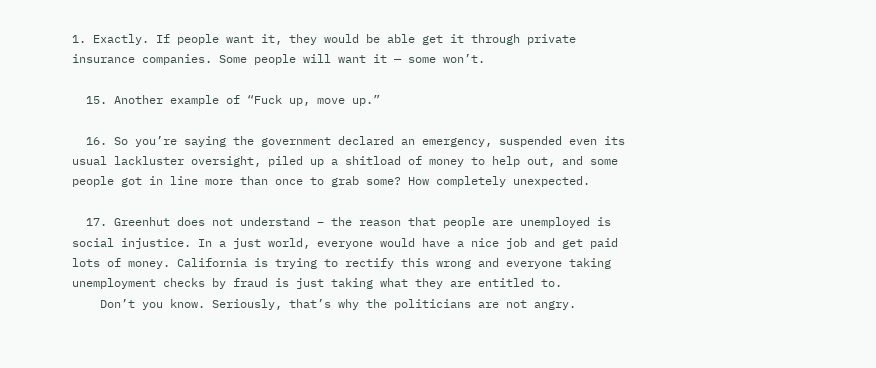1. Exactly. If people want it, they would be able get it through private insurance companies. Some people will want it — some won’t.

  15. Another example of “Fuck up, move up.”

  16. So you’re saying the government declared an emergency, suspended even its usual lackluster oversight, piled up a shitload of money to help out, and some people got in line more than once to grab some? How completely unexpected.

  17. Greenhut does not understand – the reason that people are unemployed is social injustice. In a just world, everyone would have a nice job and get paid lots of money. California is trying to rectify this wrong and everyone taking unemployment checks by fraud is just taking what they are entitled to.
    Don’t you know. Seriously, that’s why the politicians are not angry.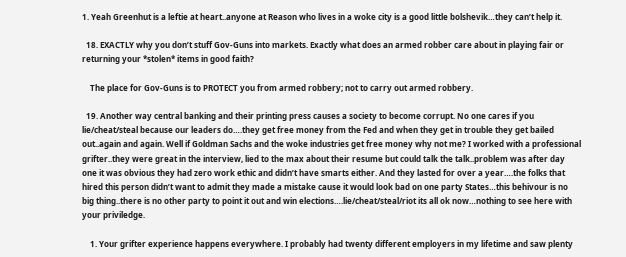1. Yeah Greenhut is a leftie at heart..anyone at Reason who lives in a woke city is a good little bolshevik…they can’t help it.

  18. EXACTLY why you don’t stuff Gov-Guns into markets. Exactly what does an armed robber care about in playing fair or returning your *stolen* items in good faith?

    The place for Gov-Guns is to PROTECT you from armed robbery; not to carry out armed robbery.

  19. Another way central banking and their printing press causes a society to become corrupt. No one cares if you lie/cheat/steal because our leaders do….they get free money from the Fed and when they get in trouble they get bailed out..again and again. Well if Goldman Sachs and the woke industries get free money why not me? I worked with a professional grifter..they were great in the interview, lied to the max about their resume but could talk the talk..problem was after day one it was obvious they had zero work ethic and didn’t have smarts either. And they lasted for over a year….the folks that hired this person didn’t want to admit they made a mistake cause it would look bad on one party States…this behivour is no big thing..there is no other party to point it out and win elections….lie/cheat/steal/riot its all ok now…nothing to see here with your priviledge.

    1. Your grifter experience happens everywhere. I probably had twenty different employers in my lifetime and saw plenty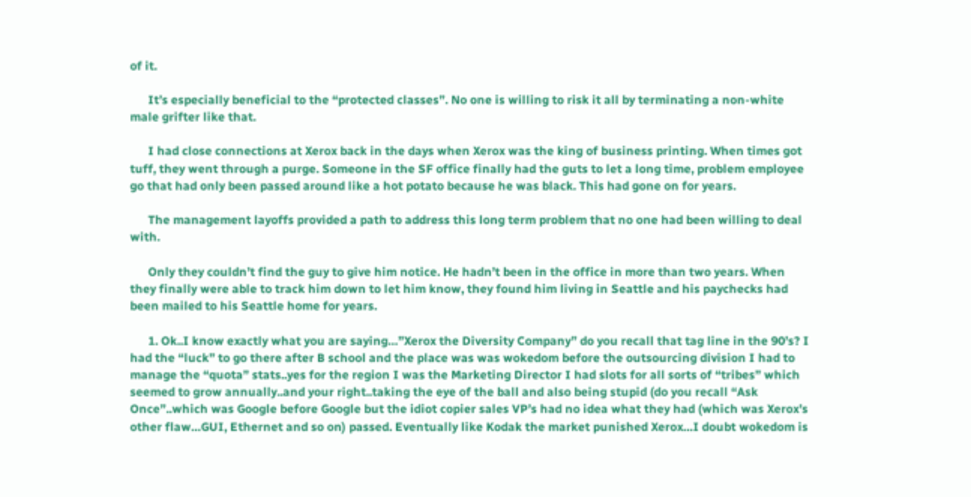of it.

      It’s especially beneficial to the “protected classes”. No one is willing to risk it all by terminating a non-white male grifter like that.

      I had close connections at Xerox back in the days when Xerox was the king of business printing. When times got tuff, they went through a purge. Someone in the SF office finally had the guts to let a long time, problem employee go that had only been passed around like a hot potato because he was black. This had gone on for years.

      The management layoffs provided a path to address this long term problem that no one had been willing to deal with.

      Only they couldn’t find the guy to give him notice. He hadn’t been in the office in more than two years. When they finally were able to track him down to let him know, they found him living in Seattle and his paychecks had been mailed to his Seattle home for years.

      1. Ok..I know exactly what you are saying…”Xerox the Diversity Company” do you recall that tag line in the 90’s? I had the “luck” to go there after B school and the place was was wokedom before the outsourcing division I had to manage the “quota” stats..yes for the region I was the Marketing Director I had slots for all sorts of “tribes” which seemed to grow annually..and your right..taking the eye of the ball and also being stupid (do you recall “Ask Once”..which was Google before Google but the idiot copier sales VP’s had no idea what they had (which was Xerox’s other flaw…GUI, Ethernet and so on) passed. Eventually like Kodak the market punished Xerox…I doubt wokedom is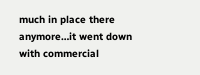much in place there anymore…it went down with commercial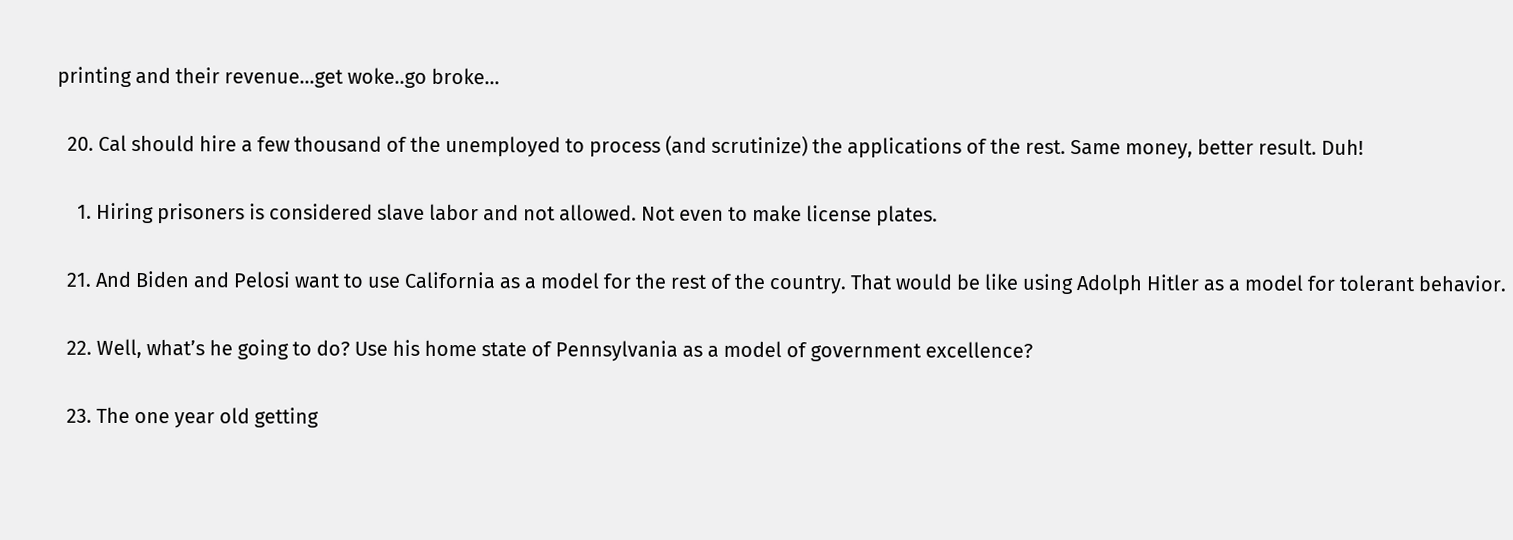printing and their revenue…get woke..go broke…

  20. Cal should hire a few thousand of the unemployed to process (and scrutinize) the applications of the rest. Same money, better result. Duh!

    1. Hiring prisoners is considered slave labor and not allowed. Not even to make license plates.

  21. And Biden and Pelosi want to use California as a model for the rest of the country. That would be like using Adolph Hitler as a model for tolerant behavior.

  22. Well, what’s he going to do? Use his home state of Pennsylvania as a model of government excellence?

  23. The one year old getting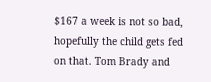$167 a week is not so bad, hopefully the child gets fed on that. Tom Brady and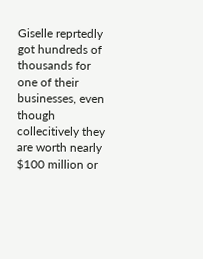Giselle reprtedly got hundreds of thousands for one of their businesses, even though collecitively they are worth nearly $100 million or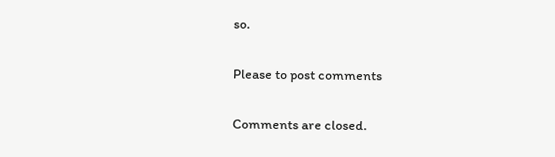so.

Please to post comments

Comments are closed.